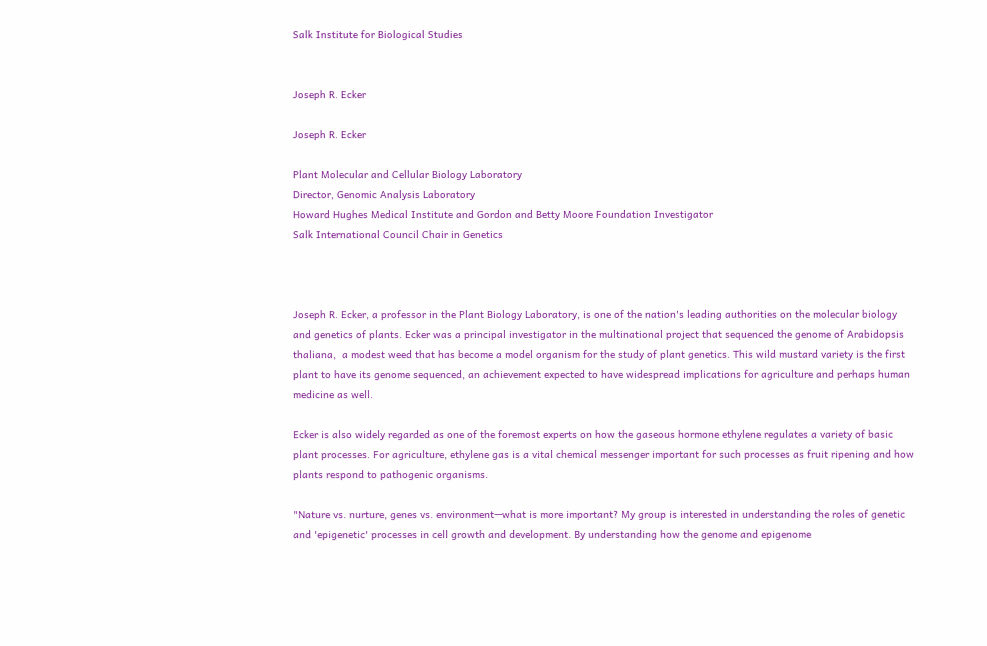Salk Institute for Biological Studies


Joseph R. Ecker

Joseph R. Ecker

Plant Molecular and Cellular Biology Laboratory
Director, Genomic Analysis Laboratory
Howard Hughes Medical Institute and Gordon and Betty Moore Foundation Investigator
Salk International Council Chair in Genetics



Joseph R. Ecker, a professor in the Plant Biology Laboratory, is one of the nation's leading authorities on the molecular biology and genetics of plants. Ecker was a principal investigator in the multinational project that sequenced the genome of Arabidopsis thaliana,  a modest weed that has become a model organism for the study of plant genetics. This wild mustard variety is the first plant to have its genome sequenced, an achievement expected to have widespread implications for agriculture and perhaps human medicine as well.

Ecker is also widely regarded as one of the foremost experts on how the gaseous hormone ethylene regulates a variety of basic plant processes. For agriculture, ethylene gas is a vital chemical messenger important for such processes as fruit ripening and how plants respond to pathogenic organisms.

"Nature vs. nurture, genes vs. environment—what is more important? My group is interested in understanding the roles of genetic and 'epigenetic' processes in cell growth and development. By understanding how the genome and epigenome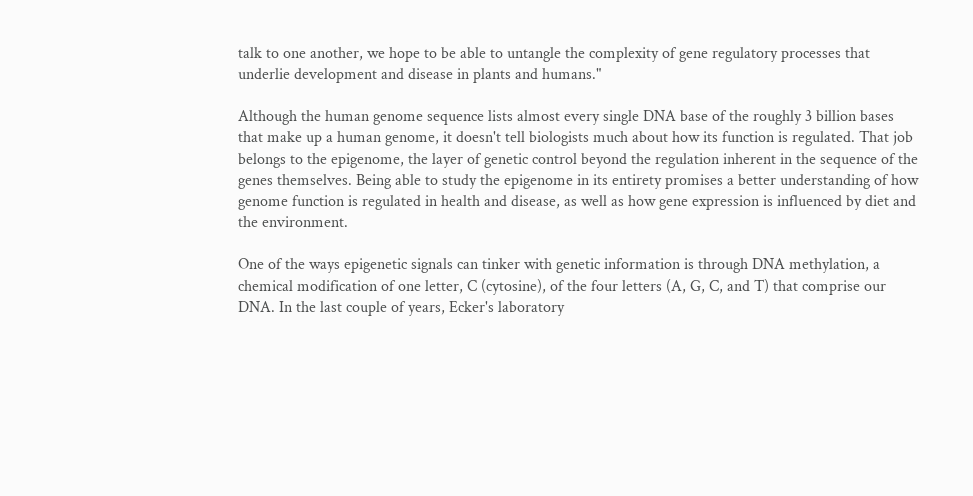talk to one another, we hope to be able to untangle the complexity of gene regulatory processes that underlie development and disease in plants and humans."

Although the human genome sequence lists almost every single DNA base of the roughly 3 billion bases that make up a human genome, it doesn't tell biologists much about how its function is regulated. That job belongs to the epigenome, the layer of genetic control beyond the regulation inherent in the sequence of the genes themselves. Being able to study the epigenome in its entirety promises a better understanding of how genome function is regulated in health and disease, as well as how gene expression is influenced by diet and the environment.

One of the ways epigenetic signals can tinker with genetic information is through DNA methylation, a chemical modification of one letter, C (cytosine), of the four letters (A, G, C, and T) that comprise our DNA. In the last couple of years, Ecker's laboratory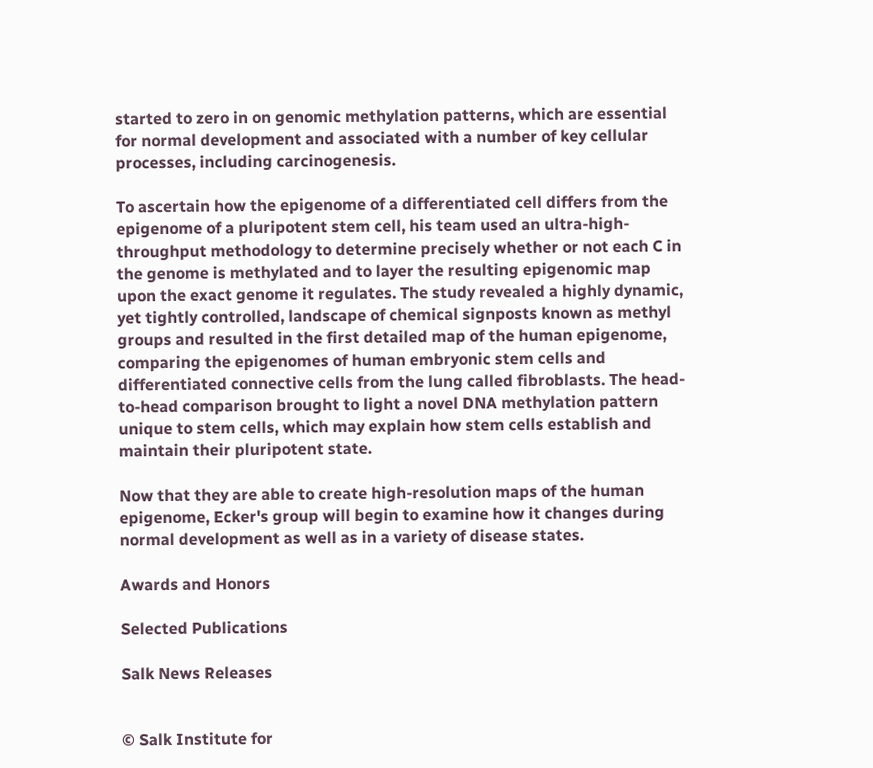started to zero in on genomic methylation patterns, which are essential for normal development and associated with a number of key cellular processes, including carcinogenesis.

To ascertain how the epigenome of a differentiated cell differs from the epigenome of a pluripotent stem cell, his team used an ultra-high-throughput methodology to determine precisely whether or not each C in the genome is methylated and to layer the resulting epigenomic map upon the exact genome it regulates. The study revealed a highly dynamic, yet tightly controlled, landscape of chemical signposts known as methyl groups and resulted in the first detailed map of the human epigenome, comparing the epigenomes of human embryonic stem cells and differentiated connective cells from the lung called fibroblasts. The head-to-head comparison brought to light a novel DNA methylation pattern unique to stem cells, which may explain how stem cells establish and maintain their pluripotent state.

Now that they are able to create high-resolution maps of the human epigenome, Ecker's group will begin to examine how it changes during normal development as well as in a variety of disease states.

Awards and Honors

Selected Publications

Salk News Releases


© Salk Institute for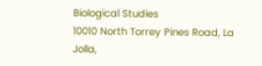Biological Studies
10010 North Torrey Pines Road, La Jolla,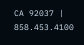CA 92037 | 858.453.4100